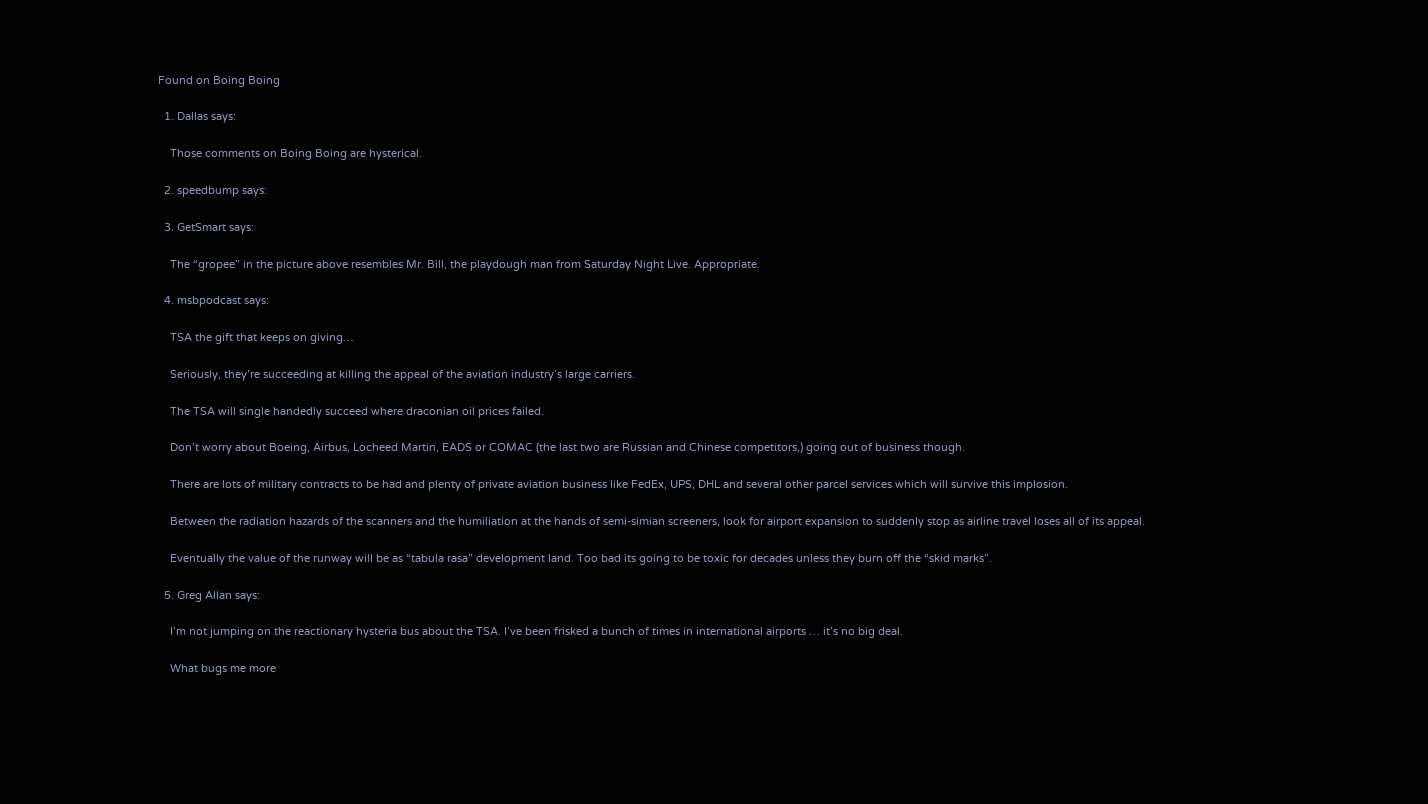Found on Boing Boing

  1. Dallas says:

    Those comments on Boing Boing are hysterical.

  2. speedbump says:

  3. GetSmart says:

    The “gropee” in the picture above resembles Mr. Bill, the playdough man from Saturday Night Live. Appropriate.

  4. msbpodcast says:

    TSA the gift that keeps on giving…

    Seriously, they’re succeeding at killing the appeal of the aviation industry’s large carriers.

    The TSA will single handedly succeed where draconian oil prices failed.

    Don’t worry about Boeing, Airbus, Locheed Martin, EADS or COMAC (the last two are Russian and Chinese competitors,) going out of business though.

    There are lots of military contracts to be had and plenty of private aviation business like FedEx, UPS, DHL and several other parcel services which will survive this implosion.

    Between the radiation hazards of the scanners and the humiliation at the hands of semi-simian screeners, look for airport expansion to suddenly stop as airline travel loses all of its appeal.

    Eventually the value of the runway will be as “tabula rasa” development land. Too bad its going to be toxic for decades unless they burn off the “skid marks”.

  5. Greg Allan says:

    I’m not jumping on the reactionary hysteria bus about the TSA. I’ve been frisked a bunch of times in international airports … it’s no big deal.

    What bugs me more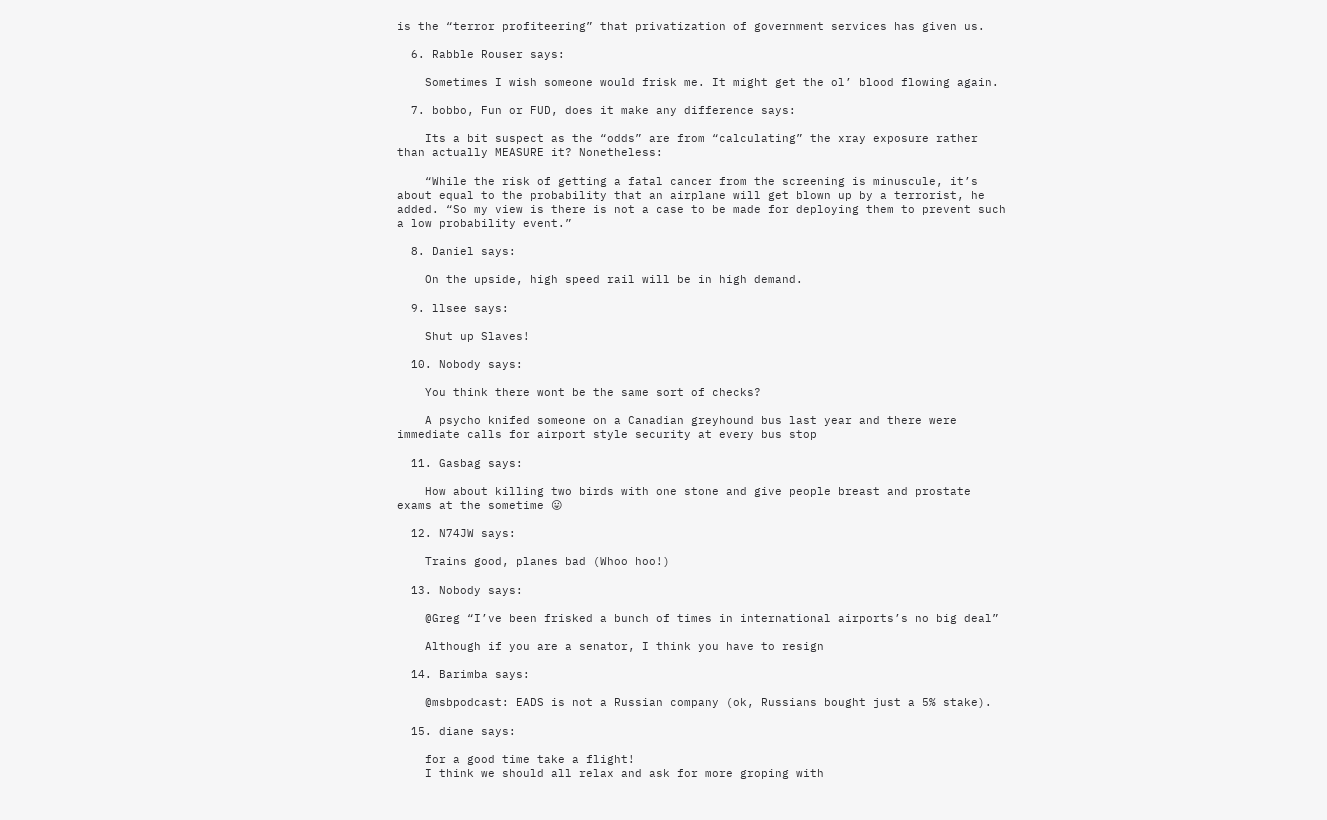is the “terror profiteering” that privatization of government services has given us.

  6. Rabble Rouser says:

    Sometimes I wish someone would frisk me. It might get the ol’ blood flowing again.

  7. bobbo, Fun or FUD, does it make any difference says:

    Its a bit suspect as the “odds” are from “calculating” the xray exposure rather than actually MEASURE it? Nonetheless:

    “While the risk of getting a fatal cancer from the screening is minuscule, it’s about equal to the probability that an airplane will get blown up by a terrorist, he added. “So my view is there is not a case to be made for deploying them to prevent such a low probability event.”

  8. Daniel says:

    On the upside, high speed rail will be in high demand.

  9. llsee says:

    Shut up Slaves!

  10. Nobody says:

    You think there wont be the same sort of checks?

    A psycho knifed someone on a Canadian greyhound bus last year and there were immediate calls for airport style security at every bus stop

  11. Gasbag says:

    How about killing two birds with one stone and give people breast and prostate exams at the sometime 😛

  12. N74JW says:

    Trains good, planes bad (Whoo hoo!)

  13. Nobody says:

    @Greg “I’ve been frisked a bunch of times in international airports’s no big deal”

    Although if you are a senator, I think you have to resign

  14. Barimba says:

    @msbpodcast: EADS is not a Russian company (ok, Russians bought just a 5% stake).

  15. diane says:

    for a good time take a flight!
    I think we should all relax and ask for more groping with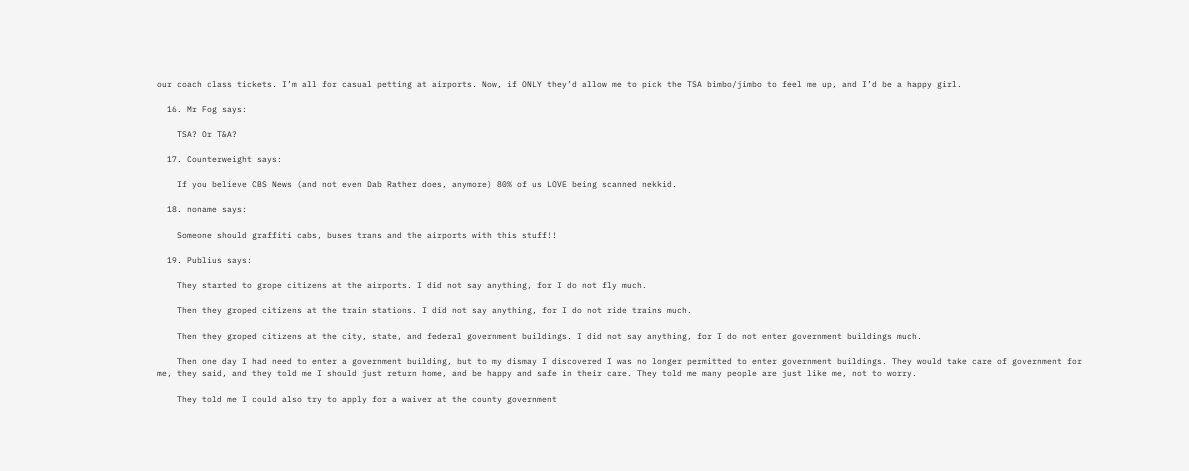our coach class tickets. I’m all for casual petting at airports. Now, if ONLY they’d allow me to pick the TSA bimbo/jimbo to feel me up, and I’d be a happy girl.

  16. Mr Fog says:

    TSA? Or T&A?

  17. Counterweight says:

    If you believe CBS News (and not even Dab Rather does, anymore) 80% of us LOVE being scanned nekkid.

  18. noname says:

    Someone should graffiti cabs, buses trans and the airports with this stuff!!

  19. Publius says:

    They started to grope citizens at the airports. I did not say anything, for I do not fly much.

    Then they groped citizens at the train stations. I did not say anything, for I do not ride trains much.

    Then they groped citizens at the city, state, and federal government buildings. I did not say anything, for I do not enter government buildings much.

    Then one day I had need to enter a government building, but to my dismay I discovered I was no longer permitted to enter government buildings. They would take care of government for me, they said, and they told me I should just return home, and be happy and safe in their care. They told me many people are just like me, not to worry.

    They told me I could also try to apply for a waiver at the county government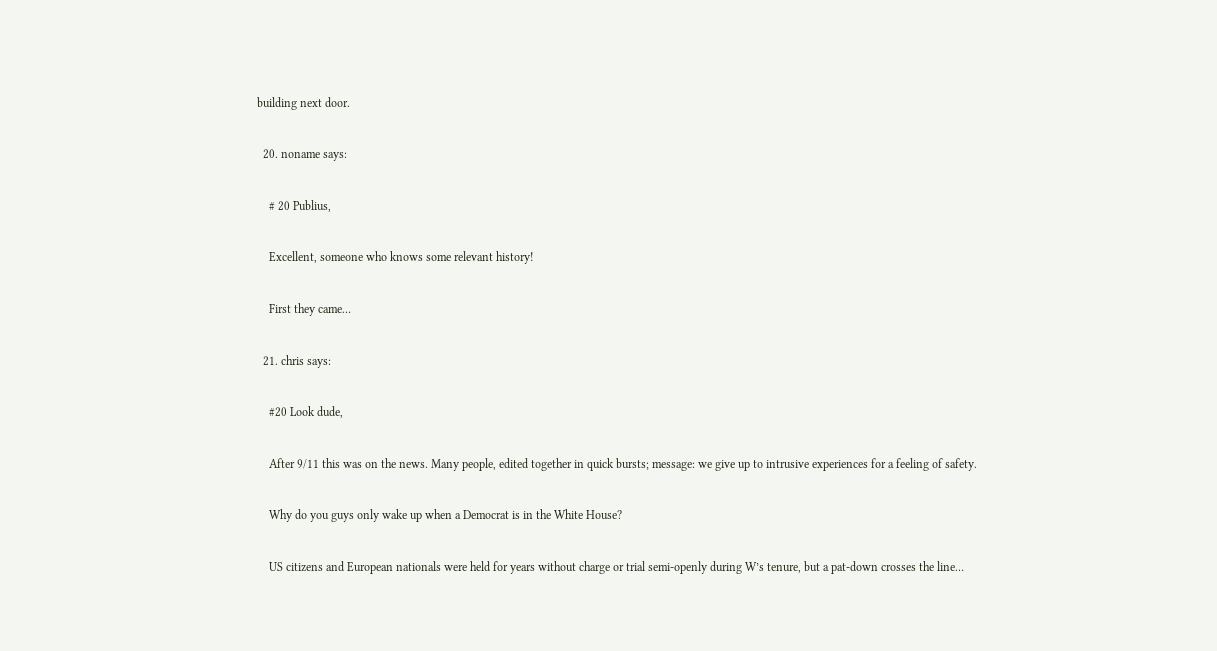building next door.

  20. noname says:

    # 20 Publius,

    Excellent, someone who knows some relevant history!

    First they came…

  21. chris says:

    #20 Look dude,

    After 9/11 this was on the news. Many people, edited together in quick bursts; message: we give up to intrusive experiences for a feeling of safety.

    Why do you guys only wake up when a Democrat is in the White House?

    US citizens and European nationals were held for years without charge or trial semi-openly during W’s tenure, but a pat-down crosses the line…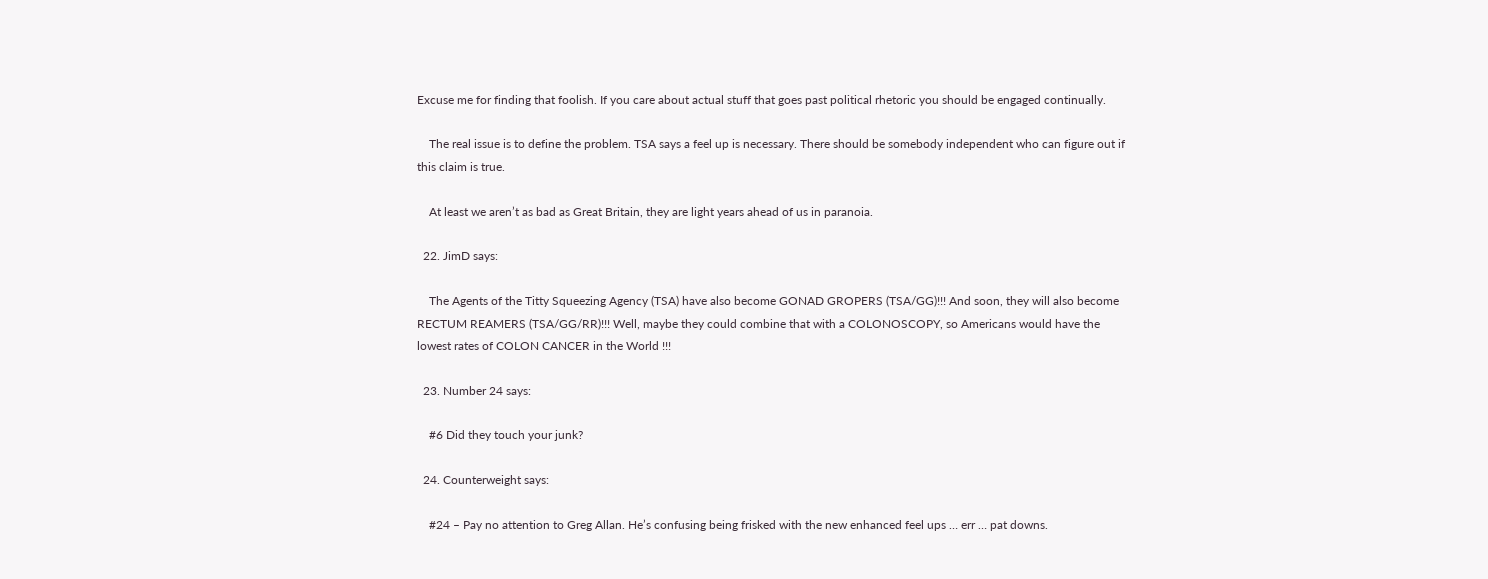Excuse me for finding that foolish. If you care about actual stuff that goes past political rhetoric you should be engaged continually.

    The real issue is to define the problem. TSA says a feel up is necessary. There should be somebody independent who can figure out if this claim is true.

    At least we aren’t as bad as Great Britain, they are light years ahead of us in paranoia.

  22. JimD says:

    The Agents of the Titty Squeezing Agency (TSA) have also become GONAD GROPERS (TSA/GG)!!! And soon, they will also become RECTUM REAMERS (TSA/GG/RR)!!! Well, maybe they could combine that with a COLONOSCOPY, so Americans would have the lowest rates of COLON CANCER in the World !!!

  23. Number 24 says:

    #6 Did they touch your junk?

  24. Counterweight says:

    #24 – Pay no attention to Greg Allan. He’s confusing being frisked with the new enhanced feel ups … err … pat downs.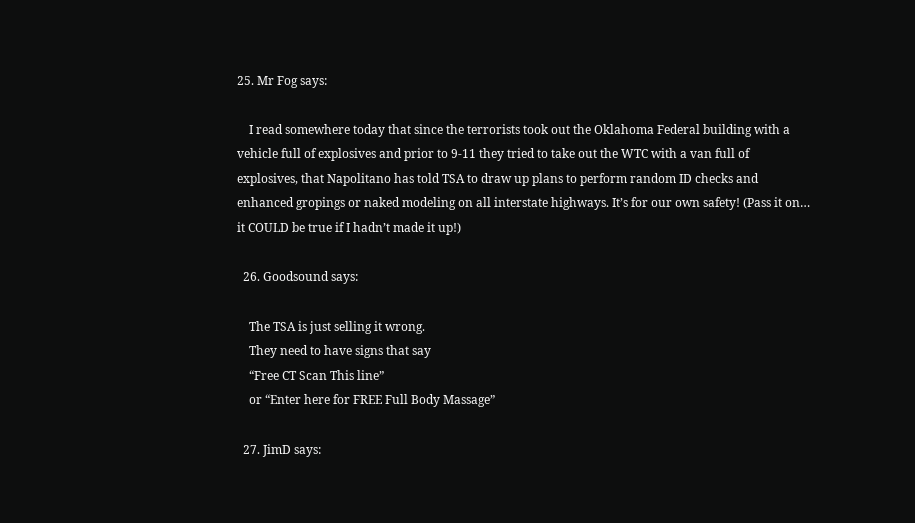25. Mr Fog says:

    I read somewhere today that since the terrorists took out the Oklahoma Federal building with a vehicle full of explosives and prior to 9-11 they tried to take out the WTC with a van full of explosives, that Napolitano has told TSA to draw up plans to perform random ID checks and enhanced gropings or naked modeling on all interstate highways. It’s for our own safety! (Pass it on… it COULD be true if I hadn’t made it up!)

  26. Goodsound says:

    The TSA is just selling it wrong.
    They need to have signs that say
    “Free CT Scan This line”
    or “Enter here for FREE Full Body Massage”

  27. JimD says: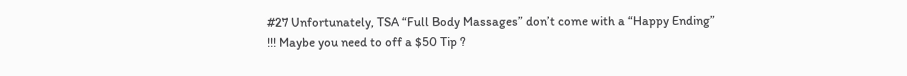#27 Unfortunately, TSA “Full Body Massages” don’t come with a “Happy Ending” !!! Maybe you need to off a $50 Tip ?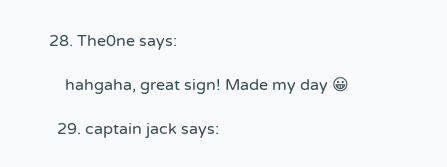28. The0ne says:

    hahgaha, great sign! Made my day 😀

  29. captain jack says: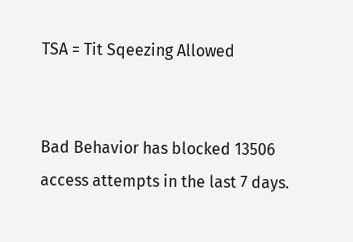TSA = Tit Sqeezing Allowed


Bad Behavior has blocked 13506 access attempts in the last 7 days.